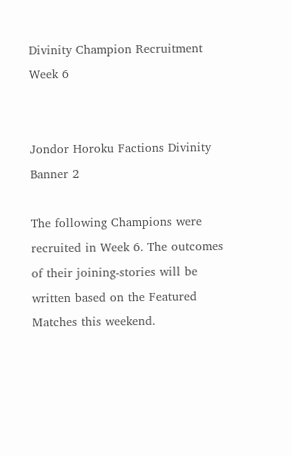Divinity Champion Recruitment Week 6


Jondor Horoku Factions Divinity Banner 2

The following Champions were recruited in Week 6. The outcomes of their joining-stories will be written based on the Featured Matches this weekend.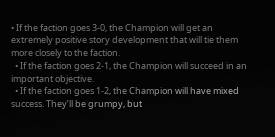• If the faction goes 3-0, the Champion will get an extremely positive story development that will tie them more closely to the faction.
  • If the faction goes 2-1, the Champion will succeed in an important objective.
  • If the faction goes 1-2, the Champion will have mixed success. They’ll be grumpy, but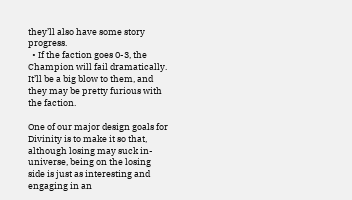they’ll also have some story progress.
  • If the faction goes 0-3, the Champion will fail dramatically. It’ll be a big blow to them, and they may be pretty furious with the faction.

One of our major design goals for Divinity is to make it so that, although losing may suck in-universe, being on the losing side is just as interesting and engaging in an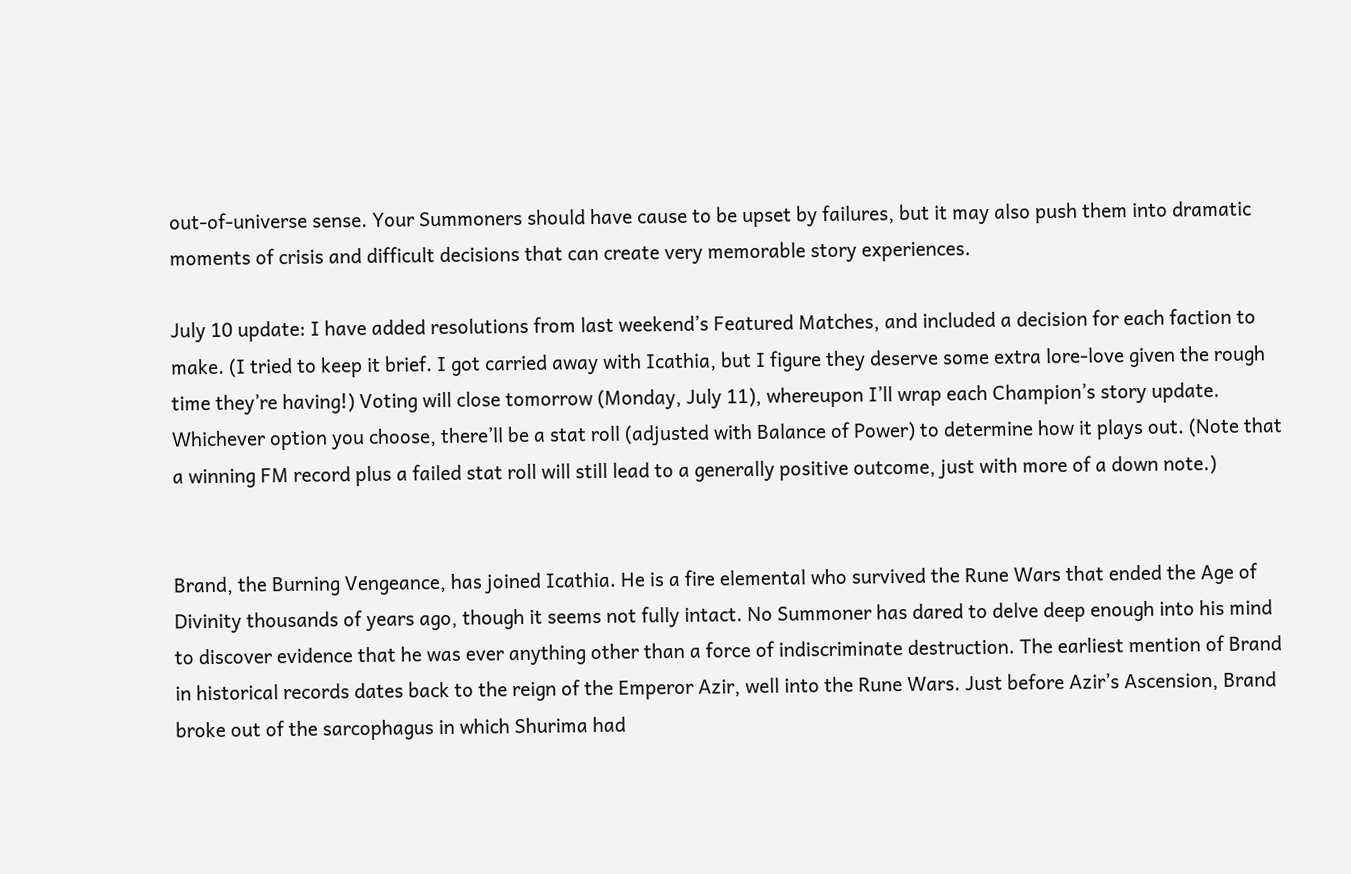out-of-universe sense. Your Summoners should have cause to be upset by failures, but it may also push them into dramatic moments of crisis and difficult decisions that can create very memorable story experiences.

July 10 update: I have added resolutions from last weekend’s Featured Matches, and included a decision for each faction to make. (I tried to keep it brief. I got carried away with Icathia, but I figure they deserve some extra lore-love given the rough time they’re having!) Voting will close tomorrow (Monday, July 11), whereupon I’ll wrap each Champion’s story update. Whichever option you choose, there’ll be a stat roll (adjusted with Balance of Power) to determine how it plays out. (Note that a winning FM record plus a failed stat roll will still lead to a generally positive outcome, just with more of a down note.)


Brand, the Burning Vengeance, has joined Icathia. He is a fire elemental who survived the Rune Wars that ended the Age of Divinity thousands of years ago, though it seems not fully intact. No Summoner has dared to delve deep enough into his mind to discover evidence that he was ever anything other than a force of indiscriminate destruction. The earliest mention of Brand in historical records dates back to the reign of the Emperor Azir, well into the Rune Wars. Just before Azir’s Ascension, Brand broke out of the sarcophagus in which Shurima had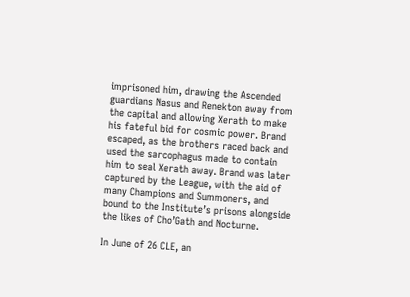imprisoned him, drawing the Ascended guardians Nasus and Renekton away from the capital and allowing Xerath to make his fateful bid for cosmic power. Brand escaped, as the brothers raced back and used the sarcophagus made to contain him to seal Xerath away. Brand was later captured by the League, with the aid of many Champions and Summoners, and bound to the Institute’s prisons alongside the likes of Cho’Gath and Nocturne.

In June of 26 CLE, an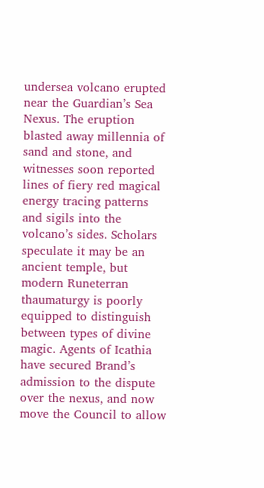undersea volcano erupted near the Guardian’s Sea Nexus. The eruption blasted away millennia of sand and stone, and witnesses soon reported lines of fiery red magical energy tracing patterns and sigils into the volcano’s sides. Scholars speculate it may be an ancient temple, but modern Runeterran thaumaturgy is poorly equipped to distinguish between types of divine magic. Agents of Icathia have secured Brand’s admission to the dispute over the nexus, and now move the Council to allow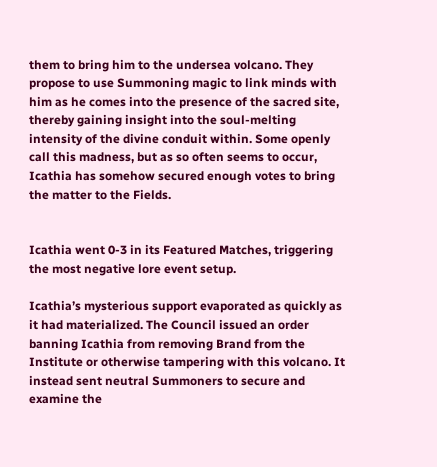them to bring him to the undersea volcano. They propose to use Summoning magic to link minds with him as he comes into the presence of the sacred site, thereby gaining insight into the soul-melting intensity of the divine conduit within. Some openly call this madness, but as so often seems to occur, Icathia has somehow secured enough votes to bring the matter to the Fields.


Icathia went 0-3 in its Featured Matches, triggering the most negative lore event setup.

Icathia’s mysterious support evaporated as quickly as it had materialized. The Council issued an order banning Icathia from removing Brand from the Institute or otherwise tampering with this volcano. It instead sent neutral Summoners to secure and examine the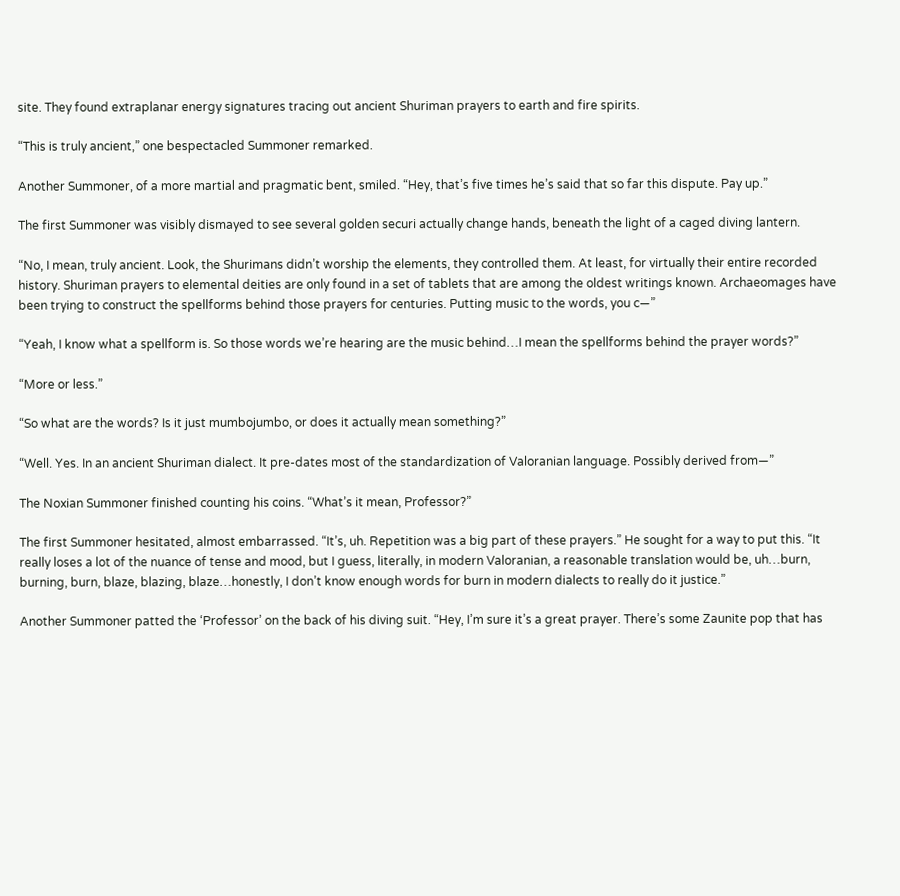site. They found extraplanar energy signatures tracing out ancient Shuriman prayers to earth and fire spirits.

“This is truly ancient,” one bespectacled Summoner remarked.

Another Summoner, of a more martial and pragmatic bent, smiled. “Hey, that’s five times he’s said that so far this dispute. Pay up.”

The first Summoner was visibly dismayed to see several golden securi actually change hands, beneath the light of a caged diving lantern.

“No, I mean, truly ancient. Look, the Shurimans didn’t worship the elements, they controlled them. At least, for virtually their entire recorded history. Shuriman prayers to elemental deities are only found in a set of tablets that are among the oldest writings known. Archaeomages have been trying to construct the spellforms behind those prayers for centuries. Putting music to the words, you c—”

“Yeah, I know what a spellform is. So those words we’re hearing are the music behind…I mean the spellforms behind the prayer words?”

“More or less.”

“So what are the words? Is it just mumbojumbo, or does it actually mean something?”

“Well. Yes. In an ancient Shuriman dialect. It pre-dates most of the standardization of Valoranian language. Possibly derived from—”

The Noxian Summoner finished counting his coins. “What’s it mean, Professor?”

The first Summoner hesitated, almost embarrassed. “It’s, uh. Repetition was a big part of these prayers.” He sought for a way to put this. “It really loses a lot of the nuance of tense and mood, but I guess, literally, in modern Valoranian, a reasonable translation would be, uh…burn, burning, burn, blaze, blazing, blaze…honestly, I don’t know enough words for burn in modern dialects to really do it justice.”

Another Summoner patted the ‘Professor’ on the back of his diving suit. “Hey, I’m sure it’s a great prayer. There’s some Zaunite pop that has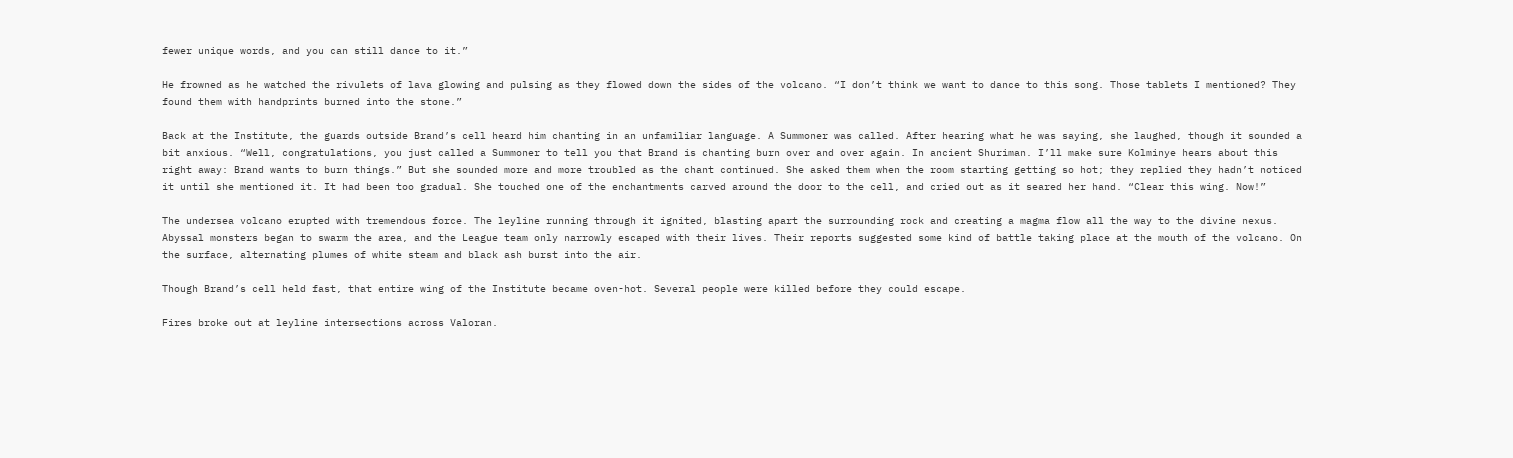fewer unique words, and you can still dance to it.”

He frowned as he watched the rivulets of lava glowing and pulsing as they flowed down the sides of the volcano. “I don’t think we want to dance to this song. Those tablets I mentioned? They found them with handprints burned into the stone.”

Back at the Institute, the guards outside Brand’s cell heard him chanting in an unfamiliar language. A Summoner was called. After hearing what he was saying, she laughed, though it sounded a bit anxious. “Well, congratulations, you just called a Summoner to tell you that Brand is chanting burn over and over again. In ancient Shuriman. I’ll make sure Kolminye hears about this right away: Brand wants to burn things.” But she sounded more and more troubled as the chant continued. She asked them when the room starting getting so hot; they replied they hadn’t noticed it until she mentioned it. It had been too gradual. She touched one of the enchantments carved around the door to the cell, and cried out as it seared her hand. “Clear this wing. Now!”

The undersea volcano erupted with tremendous force. The leyline running through it ignited, blasting apart the surrounding rock and creating a magma flow all the way to the divine nexus. Abyssal monsters began to swarm the area, and the League team only narrowly escaped with their lives. Their reports suggested some kind of battle taking place at the mouth of the volcano. On the surface, alternating plumes of white steam and black ash burst into the air.

Though Brand’s cell held fast, that entire wing of the Institute became oven-hot. Several people were killed before they could escape.

Fires broke out at leyline intersections across Valoran.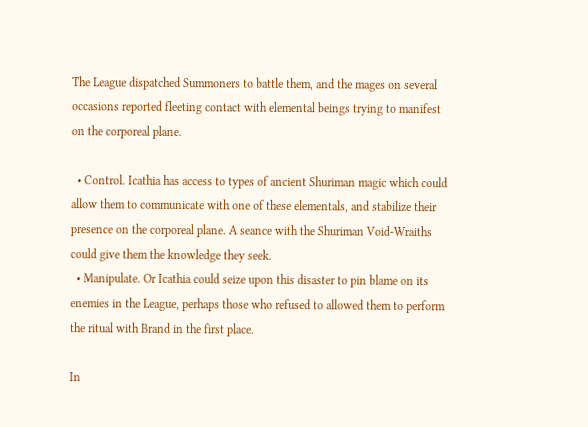The League dispatched Summoners to battle them, and the mages on several occasions reported fleeting contact with elemental beings trying to manifest on the corporeal plane.

  • Control. Icathia has access to types of ancient Shuriman magic which could allow them to communicate with one of these elementals, and stabilize their presence on the corporeal plane. A seance with the Shuriman Void-Wraiths could give them the knowledge they seek.
  • Manipulate. Or Icathia could seize upon this disaster to pin blame on its enemies in the League, perhaps those who refused to allowed them to perform the ritual with Brand in the first place.

In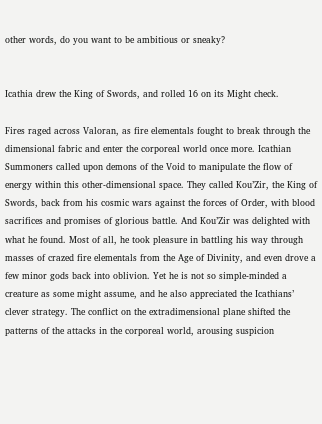other words, do you want to be ambitious or sneaky?


Icathia drew the King of Swords, and rolled 16 on its Might check.

Fires raged across Valoran, as fire elementals fought to break through the dimensional fabric and enter the corporeal world once more. Icathian Summoners called upon demons of the Void to manipulate the flow of energy within this other-dimensional space. They called Kou’Zir, the King of Swords, back from his cosmic wars against the forces of Order, with blood sacrifices and promises of glorious battle. And Kou’Zir was delighted with what he found. Most of all, he took pleasure in battling his way through masses of crazed fire elementals from the Age of Divinity, and even drove a few minor gods back into oblivion. Yet he is not so simple-minded a creature as some might assume, and he also appreciated the Icathians’ clever strategy. The conflict on the extradimensional plane shifted the patterns of the attacks in the corporeal world, arousing suspicion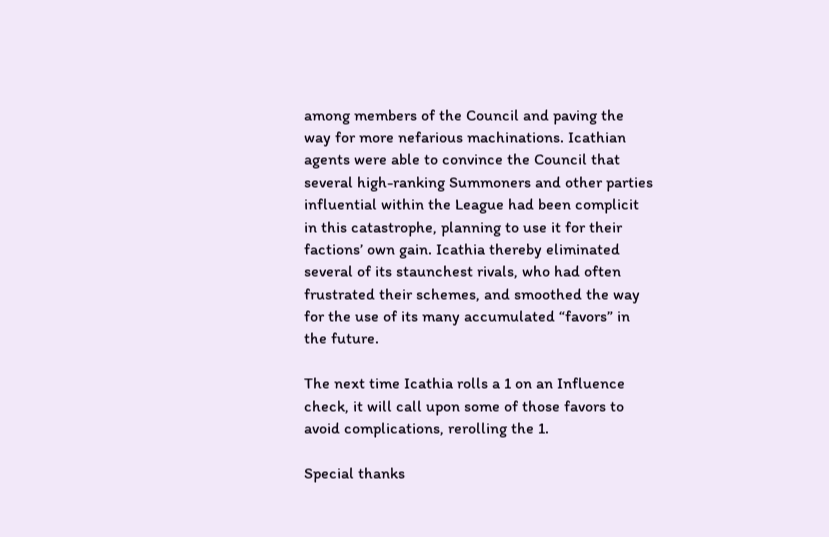among members of the Council and paving the way for more nefarious machinations. Icathian agents were able to convince the Council that several high-ranking Summoners and other parties influential within the League had been complicit in this catastrophe, planning to use it for their factions’ own gain. Icathia thereby eliminated several of its staunchest rivals, who had often frustrated their schemes, and smoothed the way for the use of its many accumulated “favors” in the future.

The next time Icathia rolls a 1 on an Influence check, it will call upon some of those favors to avoid complications, rerolling the 1.

Special thanks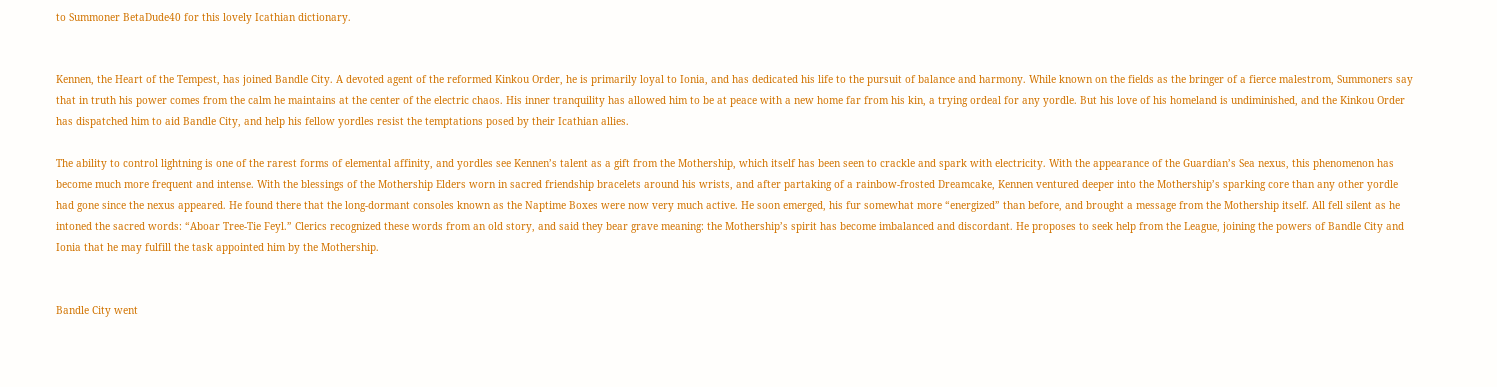to Summoner BetaDude40 for this lovely Icathian dictionary.


Kennen, the Heart of the Tempest, has joined Bandle City. A devoted agent of the reformed Kinkou Order, he is primarily loyal to Ionia, and has dedicated his life to the pursuit of balance and harmony. While known on the fields as the bringer of a fierce malestrom, Summoners say that in truth his power comes from the calm he maintains at the center of the electric chaos. His inner tranquility has allowed him to be at peace with a new home far from his kin, a trying ordeal for any yordle. But his love of his homeland is undiminished, and the Kinkou Order has dispatched him to aid Bandle City, and help his fellow yordles resist the temptations posed by their Icathian allies.

The ability to control lightning is one of the rarest forms of elemental affinity, and yordles see Kennen’s talent as a gift from the Mothership, which itself has been seen to crackle and spark with electricity. With the appearance of the Guardian’s Sea nexus, this phenomenon has become much more frequent and intense. With the blessings of the Mothership Elders worn in sacred friendship bracelets around his wrists, and after partaking of a rainbow-frosted Dreamcake, Kennen ventured deeper into the Mothership’s sparking core than any other yordle had gone since the nexus appeared. He found there that the long-dormant consoles known as the Naptime Boxes were now very much active. He soon emerged, his fur somewhat more “energized” than before, and brought a message from the Mothership itself. All fell silent as he intoned the sacred words: “Aboar Tree-Tie Feyl.” Clerics recognized these words from an old story, and said they bear grave meaning: the Mothership’s spirit has become imbalanced and discordant. He proposes to seek help from the League, joining the powers of Bandle City and Ionia that he may fulfill the task appointed him by the Mothership.


Bandle City went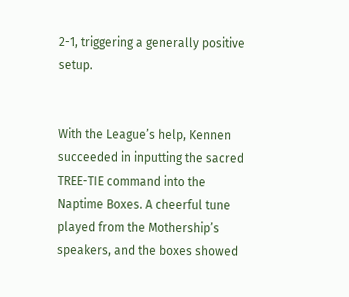2-1, triggering a generally positive setup.


With the League’s help, Kennen succeeded in inputting the sacred TREE-TIE command into the Naptime Boxes. A cheerful tune played from the Mothership’s speakers, and the boxes showed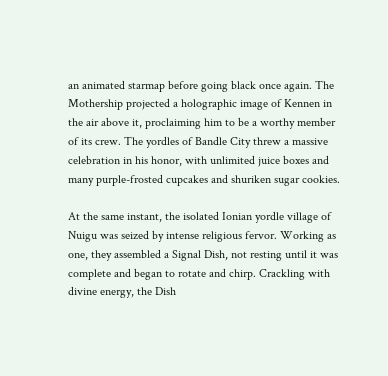an animated starmap before going black once again. The Mothership projected a holographic image of Kennen in the air above it, proclaiming him to be a worthy member of its crew. The yordles of Bandle City threw a massive celebration in his honor, with unlimited juice boxes and many purple-frosted cupcakes and shuriken sugar cookies.

At the same instant, the isolated Ionian yordle village of Nuigu was seized by intense religious fervor. Working as one, they assembled a Signal Dish, not resting until it was complete and began to rotate and chirp. Crackling with divine energy, the Dish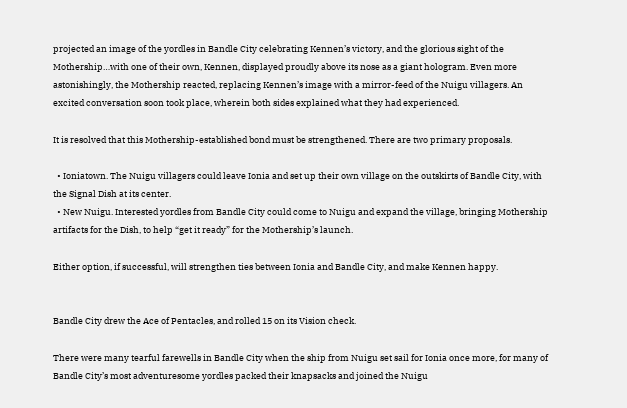projected an image of the yordles in Bandle City celebrating Kennen’s victory, and the glorious sight of the Mothership…with one of their own, Kennen, displayed proudly above its nose as a giant hologram. Even more astonishingly, the Mothership reacted, replacing Kennen’s image with a mirror-feed of the Nuigu villagers. An excited conversation soon took place, wherein both sides explained what they had experienced.

It is resolved that this Mothership-established bond must be strengthened. There are two primary proposals.

  • Ioniatown. The Nuigu villagers could leave Ionia and set up their own village on the outskirts of Bandle City, with the Signal Dish at its center.
  • New Nuigu. Interested yordles from Bandle City could come to Nuigu and expand the village, bringing Mothership artifacts for the Dish, to help “get it ready” for the Mothership’s launch.

Either option, if successful, will strengthen ties between Ionia and Bandle City, and make Kennen happy.


Bandle City drew the Ace of Pentacles, and rolled 15 on its Vision check.

There were many tearful farewells in Bandle City when the ship from Nuigu set sail for Ionia once more, for many of Bandle City’s most adventuresome yordles packed their knapsacks and joined the Nuigu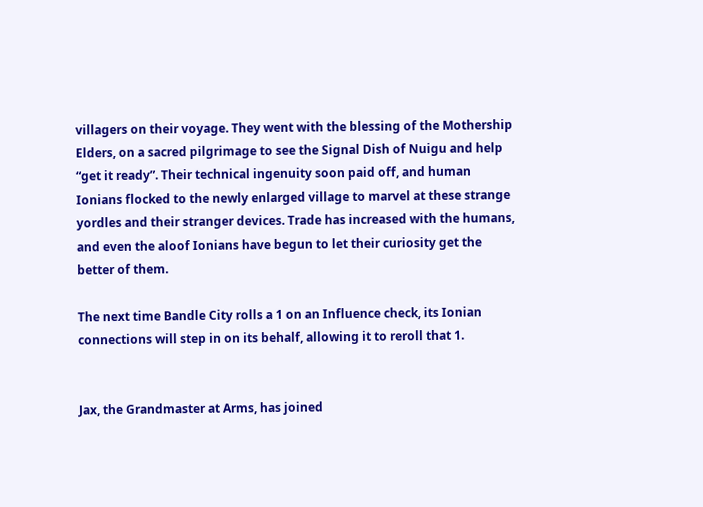villagers on their voyage. They went with the blessing of the Mothership Elders, on a sacred pilgrimage to see the Signal Dish of Nuigu and help “get it ready”. Their technical ingenuity soon paid off, and human Ionians flocked to the newly enlarged village to marvel at these strange yordles and their stranger devices. Trade has increased with the humans, and even the aloof Ionians have begun to let their curiosity get the better of them.

The next time Bandle City rolls a 1 on an Influence check, its Ionian connections will step in on its behalf, allowing it to reroll that 1.


Jax, the Grandmaster at Arms, has joined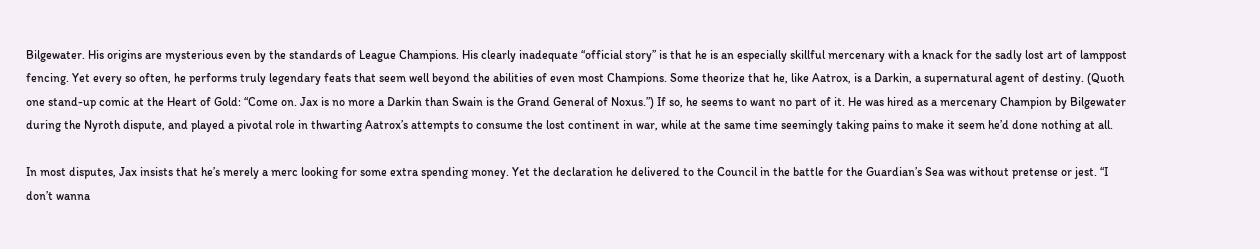Bilgewater. His origins are mysterious even by the standards of League Champions. His clearly inadequate “official story” is that he is an especially skillful mercenary with a knack for the sadly lost art of lamppost fencing. Yet every so often, he performs truly legendary feats that seem well beyond the abilities of even most Champions. Some theorize that he, like Aatrox, is a Darkin, a supernatural agent of destiny. (Quoth one stand-up comic at the Heart of Gold: “Come on. Jax is no more a Darkin than Swain is the Grand General of Noxus.”) If so, he seems to want no part of it. He was hired as a mercenary Champion by Bilgewater during the Nyroth dispute, and played a pivotal role in thwarting Aatrox’s attempts to consume the lost continent in war, while at the same time seemingly taking pains to make it seem he’d done nothing at all.

In most disputes, Jax insists that he’s merely a merc looking for some extra spending money. Yet the declaration he delivered to the Council in the battle for the Guardian’s Sea was without pretense or jest. “I don’t wanna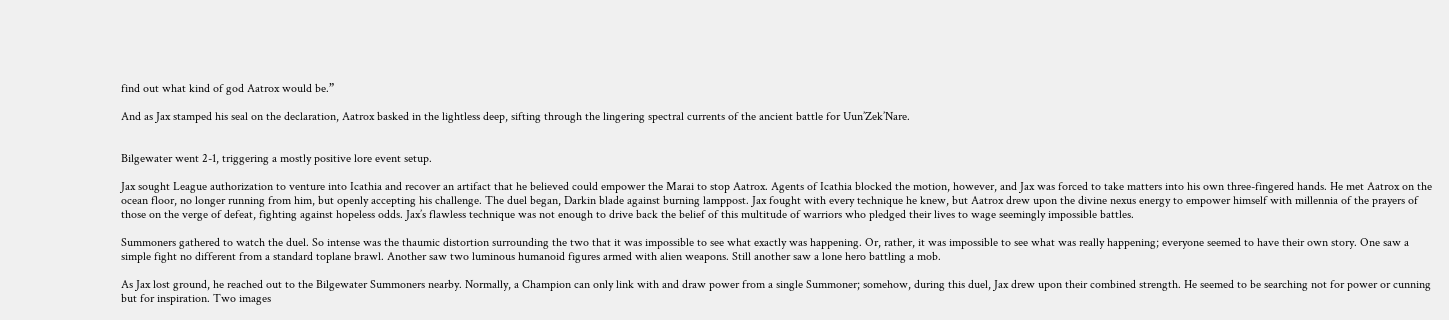find out what kind of god Aatrox would be.”

And as Jax stamped his seal on the declaration, Aatrox basked in the lightless deep, sifting through the lingering spectral currents of the ancient battle for Uun’Zek’Nare.


Bilgewater went 2-1, triggering a mostly positive lore event setup.

Jax sought League authorization to venture into Icathia and recover an artifact that he believed could empower the Marai to stop Aatrox. Agents of Icathia blocked the motion, however, and Jax was forced to take matters into his own three-fingered hands. He met Aatrox on the ocean floor, no longer running from him, but openly accepting his challenge. The duel began, Darkin blade against burning lamppost. Jax fought with every technique he knew, but Aatrox drew upon the divine nexus energy to empower himself with millennia of the prayers of those on the verge of defeat, fighting against hopeless odds. Jax’s flawless technique was not enough to drive back the belief of this multitude of warriors who pledged their lives to wage seemingly impossible battles.

Summoners gathered to watch the duel. So intense was the thaumic distortion surrounding the two that it was impossible to see what exactly was happening. Or, rather, it was impossible to see what was really happening; everyone seemed to have their own story. One saw a simple fight no different from a standard toplane brawl. Another saw two luminous humanoid figures armed with alien weapons. Still another saw a lone hero battling a mob.

As Jax lost ground, he reached out to the Bilgewater Summoners nearby. Normally, a Champion can only link with and draw power from a single Summoner; somehow, during this duel, Jax drew upon their combined strength. He seemed to be searching not for power or cunning but for inspiration. Two images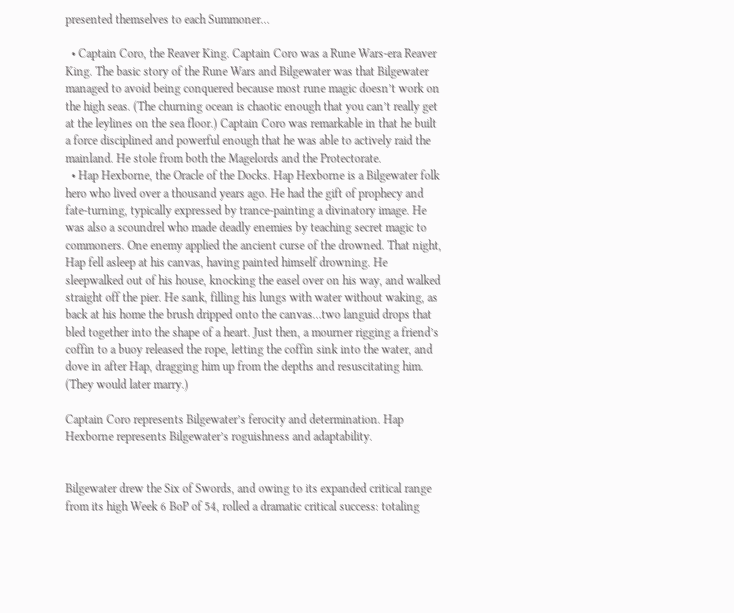presented themselves to each Summoner…

  • Captain Coro, the Reaver King. Captain Coro was a Rune Wars-era Reaver King. The basic story of the Rune Wars and Bilgewater was that Bilgewater managed to avoid being conquered because most rune magic doesn’t work on the high seas. (The churning ocean is chaotic enough that you can’t really get at the leylines on the sea floor.) Captain Coro was remarkable in that he built a force disciplined and powerful enough that he was able to actively raid the mainland. He stole from both the Magelords and the Protectorate.
  • Hap Hexborne, the Oracle of the Docks. Hap Hexborne is a Bilgewater folk hero who lived over a thousand years ago. He had the gift of prophecy and fate-turning, typically expressed by trance-painting a divinatory image. He was also a scoundrel who made deadly enemies by teaching secret magic to commoners. One enemy applied the ancient curse of the drowned. That night, Hap fell asleep at his canvas, having painted himself drowning. He sleepwalked out of his house, knocking the easel over on his way, and walked straight off the pier. He sank, filling his lungs with water without waking, as back at his home the brush dripped onto the canvas…two languid drops that bled together into the shape of a heart. Just then, a mourner rigging a friend’s coffin to a buoy released the rope, letting the coffin sink into the water, and dove in after Hap, dragging him up from the depths and resuscitating him. (They would later marry.)

Captain Coro represents Bilgewater’s ferocity and determination. Hap Hexborne represents Bilgewater’s roguishness and adaptability.


Bilgewater drew the Six of Swords, and owing to its expanded critical range from its high Week 6 BoP of 54, rolled a dramatic critical success: totaling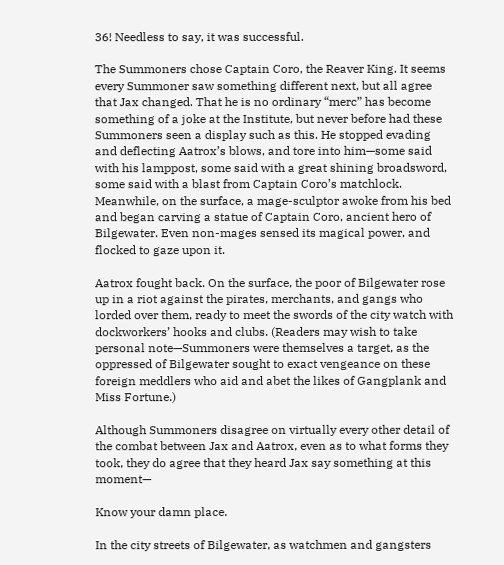36! Needless to say, it was successful.

The Summoners chose Captain Coro, the Reaver King. It seems every Summoner saw something different next, but all agree that Jax changed. That he is no ordinary “merc” has become something of a joke at the Institute, but never before had these Summoners seen a display such as this. He stopped evading and deflecting Aatrox’s blows, and tore into him—some said with his lamppost, some said with a great shining broadsword, some said with a blast from Captain Coro’s matchlock. Meanwhile, on the surface, a mage-sculptor awoke from his bed and began carving a statue of Captain Coro, ancient hero of Bilgewater. Even non-mages sensed its magical power, and flocked to gaze upon it.

Aatrox fought back. On the surface, the poor of Bilgewater rose up in a riot against the pirates, merchants, and gangs who lorded over them, ready to meet the swords of the city watch with dockworkers’ hooks and clubs. (Readers may wish to take personal note—Summoners were themselves a target, as the oppressed of Bilgewater sought to exact vengeance on these foreign meddlers who aid and abet the likes of Gangplank and Miss Fortune.)

Although Summoners disagree on virtually every other detail of the combat between Jax and Aatrox, even as to what forms they took, they do agree that they heard Jax say something at this moment—

Know your damn place.

In the city streets of Bilgewater, as watchmen and gangsters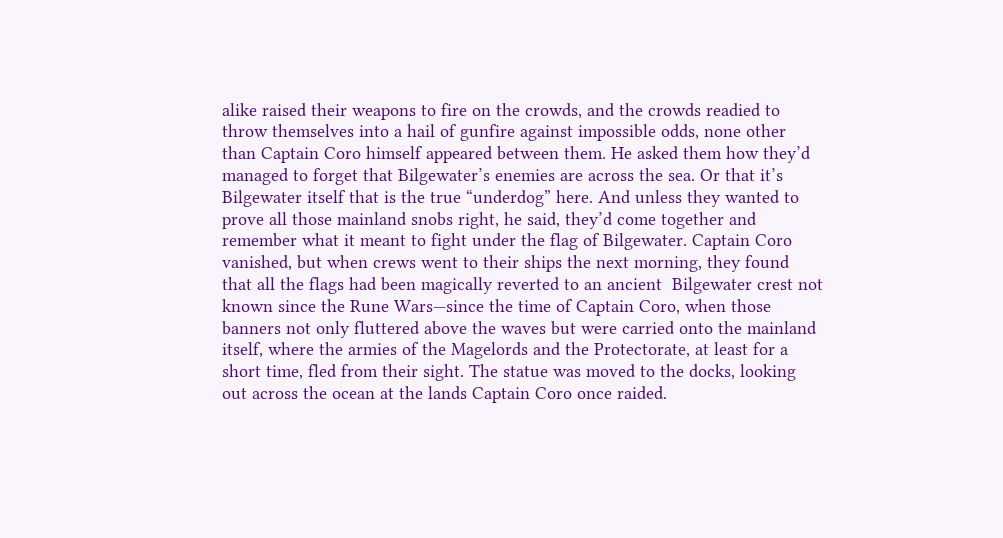alike raised their weapons to fire on the crowds, and the crowds readied to throw themselves into a hail of gunfire against impossible odds, none other than Captain Coro himself appeared between them. He asked them how they’d managed to forget that Bilgewater’s enemies are across the sea. Or that it’s Bilgewater itself that is the true “underdog” here. And unless they wanted to prove all those mainland snobs right, he said, they’d come together and remember what it meant to fight under the flag of Bilgewater. Captain Coro vanished, but when crews went to their ships the next morning, they found that all the flags had been magically reverted to an ancient  Bilgewater crest not known since the Rune Wars—since the time of Captain Coro, when those banners not only fluttered above the waves but were carried onto the mainland itself, where the armies of the Magelords and the Protectorate, at least for a short time, fled from their sight. The statue was moved to the docks, looking out across the ocean at the lands Captain Coro once raided.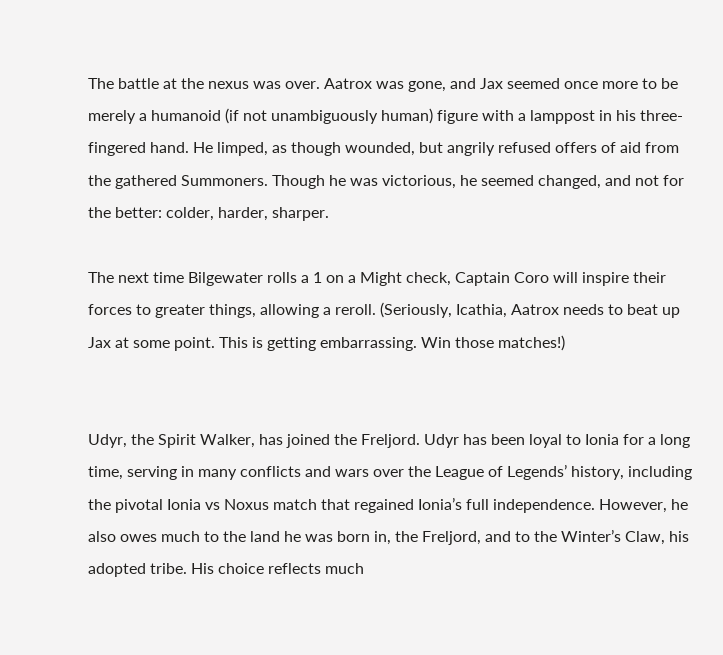The battle at the nexus was over. Aatrox was gone, and Jax seemed once more to be merely a humanoid (if not unambiguously human) figure with a lamppost in his three-fingered hand. He limped, as though wounded, but angrily refused offers of aid from the gathered Summoners. Though he was victorious, he seemed changed, and not for the better: colder, harder, sharper.

The next time Bilgewater rolls a 1 on a Might check, Captain Coro will inspire their forces to greater things, allowing a reroll. (Seriously, Icathia, Aatrox needs to beat up Jax at some point. This is getting embarrassing. Win those matches!)


Udyr, the Spirit Walker, has joined the Freljord. Udyr has been loyal to Ionia for a long time, serving in many conflicts and wars over the League of Legends’ history, including the pivotal Ionia vs Noxus match that regained Ionia’s full independence. However, he also owes much to the land he was born in, the Freljord, and to the Winter’s Claw, his adopted tribe. His choice reflects much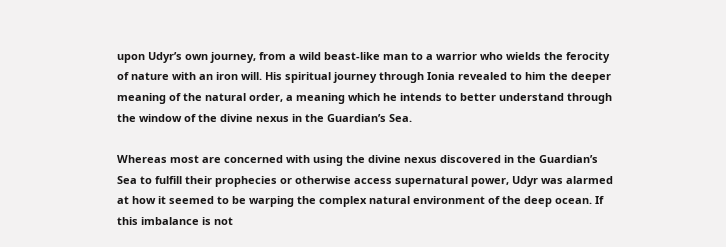upon Udyr’s own journey, from a wild beast-like man to a warrior who wields the ferocity of nature with an iron will. His spiritual journey through Ionia revealed to him the deeper meaning of the natural order, a meaning which he intends to better understand through the window of the divine nexus in the Guardian’s Sea.

Whereas most are concerned with using the divine nexus discovered in the Guardian’s Sea to fulfill their prophecies or otherwise access supernatural power, Udyr was alarmed at how it seemed to be warping the complex natural environment of the deep ocean. If this imbalance is not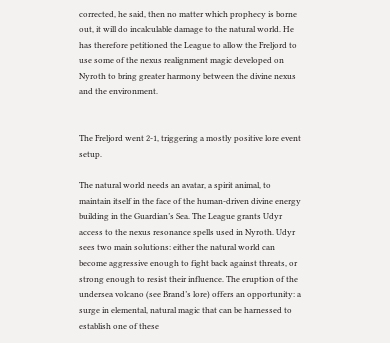corrected, he said, then no matter which prophecy is borne out, it will do incalculable damage to the natural world. He has therefore petitioned the League to allow the Freljord to use some of the nexus realignment magic developed on Nyroth to bring greater harmony between the divine nexus and the environment.


The Freljord went 2-1, triggering a mostly positive lore event setup.

The natural world needs an avatar, a spirit animal, to maintain itself in the face of the human-driven divine energy building in the Guardian’s Sea. The League grants Udyr access to the nexus resonance spells used in Nyroth. Udyr sees two main solutions: either the natural world can become aggressive enough to fight back against threats, or strong enough to resist their influence. The eruption of the undersea volcano (see Brand’s lore) offers an opportunity: a surge in elemental, natural magic that can be harnessed to establish one of these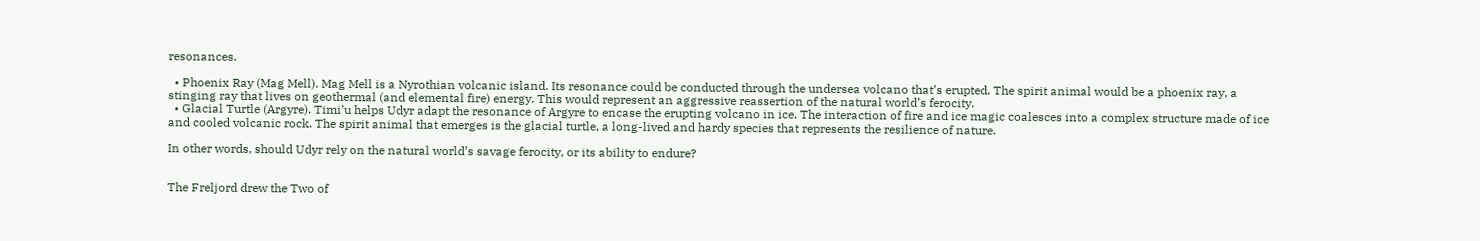resonances.

  • Phoenix Ray (Mag Mell). Mag Mell is a Nyrothian volcanic island. Its resonance could be conducted through the undersea volcano that’s erupted. The spirit animal would be a phoenix ray, a stinging ray that lives on geothermal (and elemental fire) energy. This would represent an aggressive reassertion of the natural world’s ferocity.
  • Glacial Turtle (Argyre). Timi’u helps Udyr adapt the resonance of Argyre to encase the erupting volcano in ice. The interaction of fire and ice magic coalesces into a complex structure made of ice and cooled volcanic rock. The spirit animal that emerges is the glacial turtle, a long-lived and hardy species that represents the resilience of nature.

In other words, should Udyr rely on the natural world’s savage ferocity, or its ability to endure?


The Freljord drew the Two of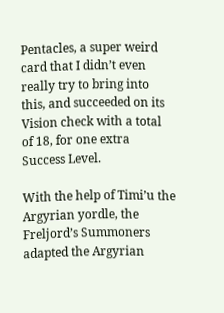Pentacles, a super weird card that I didn’t even really try to bring into this, and succeeded on its Vision check with a total of 18, for one extra Success Level.

With the help of Timi’u the Argyrian yordle, the Freljord’s Summoners adapted the Argyrian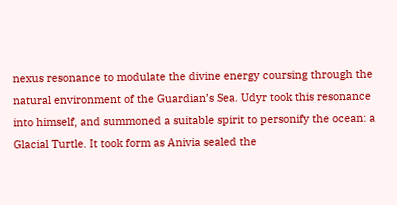nexus resonance to modulate the divine energy coursing through the natural environment of the Guardian’s Sea. Udyr took this resonance into himself, and summoned a suitable spirit to personify the ocean: a Glacial Turtle. It took form as Anivia sealed the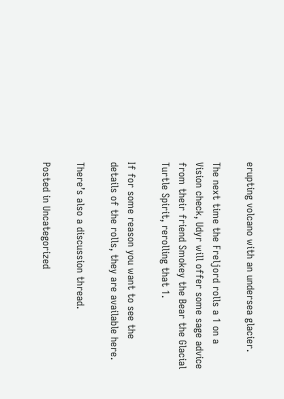erupting volcano with an undersea glacier.

The next time the Freljord rolls a 1 on a Vision check, Udyr will offer some sage advice from their friend Smokey the Bear the Glacial Turtle Spirit, rerolling that 1.

If for some reason you want to see the details of the rolls, they are available here.

There’s also a discussion thread.

Posted in Uncategorized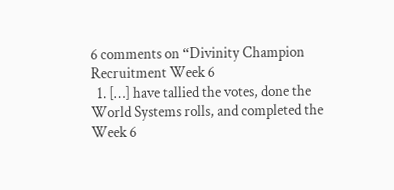6 comments on “Divinity Champion Recruitment Week 6
  1. […] have tallied the votes, done the World Systems rolls, and completed the Week 6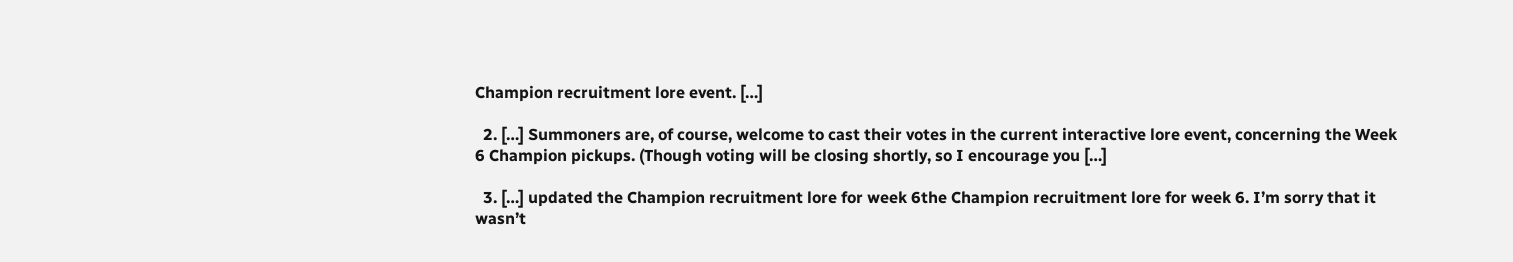Champion recruitment lore event. […]

  2. […] Summoners are, of course, welcome to cast their votes in the current interactive lore event, concerning the Week 6 Champion pickups. (Though voting will be closing shortly, so I encourage you […]

  3. […] updated the Champion recruitment lore for week 6the Champion recruitment lore for week 6. I’m sorry that it wasn’t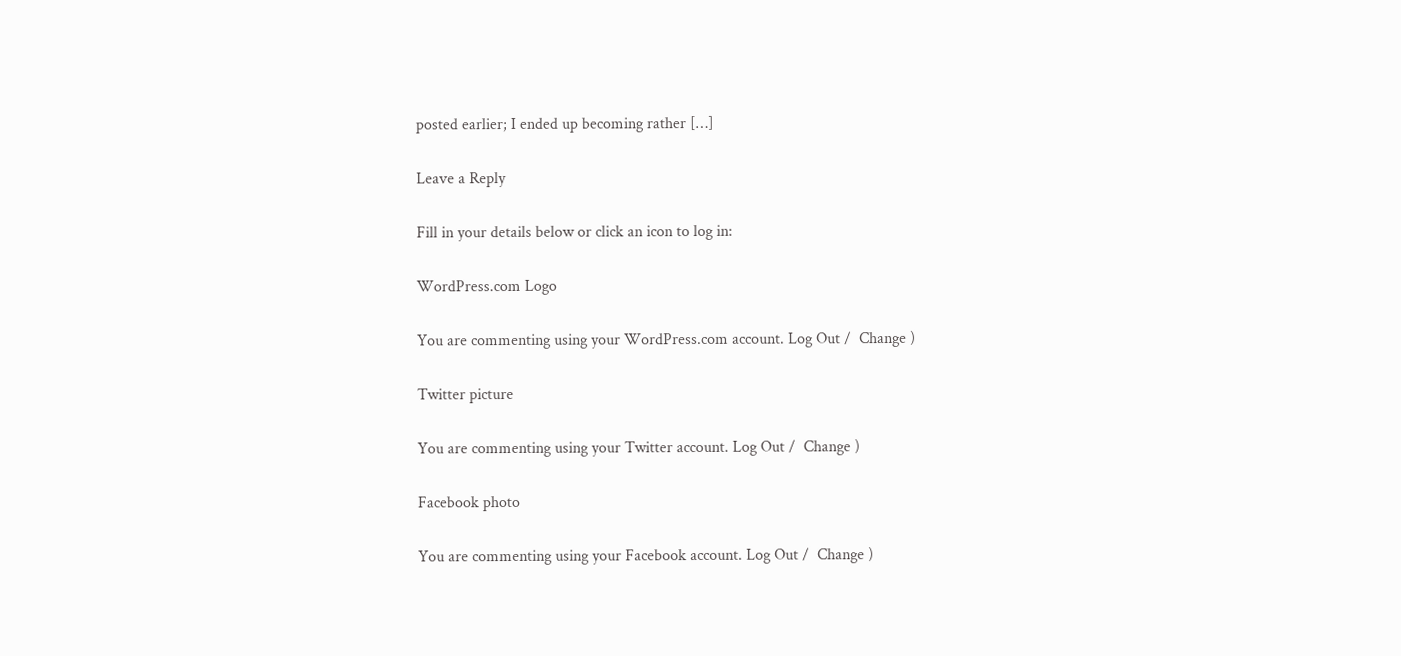posted earlier; I ended up becoming rather […]

Leave a Reply

Fill in your details below or click an icon to log in:

WordPress.com Logo

You are commenting using your WordPress.com account. Log Out /  Change )

Twitter picture

You are commenting using your Twitter account. Log Out /  Change )

Facebook photo

You are commenting using your Facebook account. Log Out /  Change )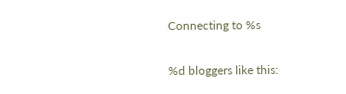Connecting to %s

%d bloggers like this: